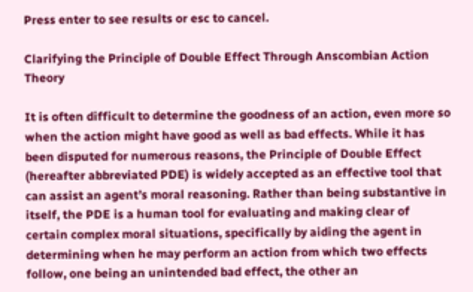Press enter to see results or esc to cancel.

Clarifying the Principle of Double Effect Through Anscombian Action Theory

It is often difficult to determine the goodness of an action, even more so when the action might have good as well as bad effects. While it has been disputed for numerous reasons, the Principle of Double Effect (hereafter abbreviated PDE) is widely accepted as an effective tool that can assist an agent’s moral reasoning. Rather than being substantive in itself, the PDE is a human tool for evaluating and making clear of certain complex moral situations, specifically by aiding the agent in determining when he may perform an action from which two effects follow, one being an unintended bad effect, the other an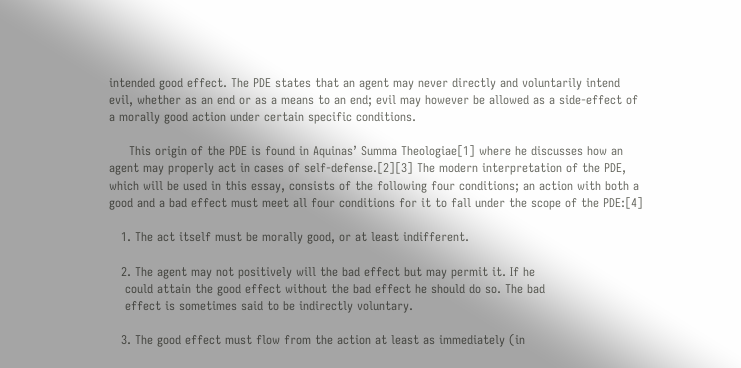intended good effect. The PDE states that an agent may never directly and voluntarily intend evil, whether as an end or as a means to an end; evil may however be allowed as a side-effect of a morally good action under certain specific conditions.

     This origin of the PDE is found in Aquinas’ Summa Theologiae[1] where he discusses how an agent may properly act in cases of self-defense.[2][3] The modern interpretation of the PDE, which will be used in this essay, consists of the following four conditions; an action with both a good and a bad effect must meet all four conditions for it to fall under the scope of the PDE:[4]

   1. The act itself must be morally good, or at least indifferent.

   2. The agent may not positively will the bad effect but may permit it. If he
    could attain the good effect without the bad effect he should do so. The bad
    effect is sometimes said to be indirectly voluntary.

   3. The good effect must flow from the action at least as immediately (in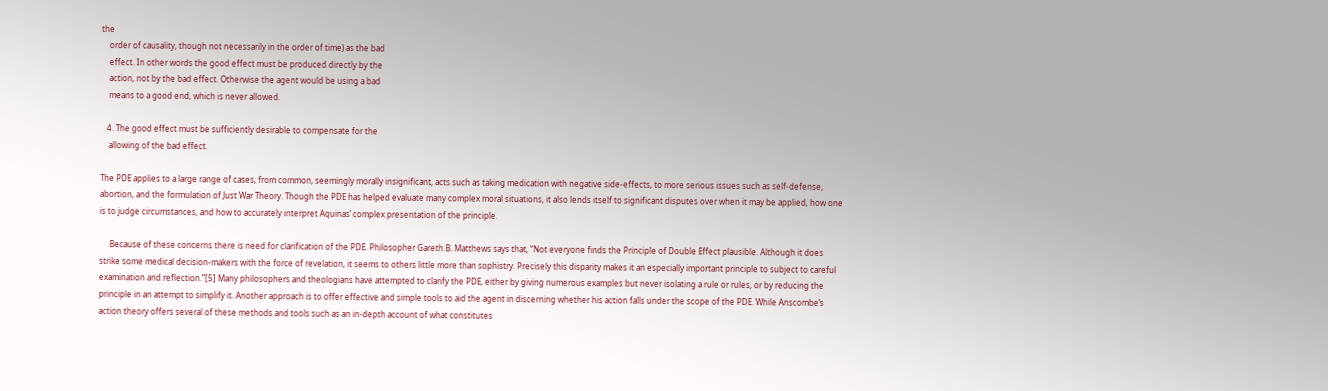the
    order of causality, though not necessarily in the order of time) as the bad
    effect. In other words the good effect must be produced directly by the
    action, not by the bad effect. Otherwise the agent would be using a bad
    means to a good end, which is never allowed.

   4. The good effect must be sufficiently desirable to compensate for the
    allowing of the bad effect.

The PDE applies to a large range of cases, from common, seemingly morally insignificant, acts such as taking medication with negative side-effects, to more serious issues such as self-defense, abortion, and the formulation of Just War Theory. Though the PDE has helped evaluate many complex moral situations, it also lends itself to significant disputes over when it may be applied, how one is to judge circumstances, and how to accurately interpret Aquinas’ complex presentation of the principle.

     Because of these concerns there is need for clarification of the PDE. Philosopher Gareth B. Matthews says that, “Not everyone finds the Principle of Double Effect plausible. Although it does strike some medical decision-makers with the force of revelation, it seems to others little more than sophistry. Precisely this disparity makes it an especially important principle to subject to careful examination and reflection.”[5] Many philosophers and theologians have attempted to clarify the PDE, either by giving numerous examples but never isolating a rule or rules, or by reducing the principle in an attempt to simplify it. Another approach is to offer effective and simple tools to aid the agent in discerning whether his action falls under the scope of the PDE. While Anscombe’s action theory offers several of these methods and tools such as an in-depth account of what constitutes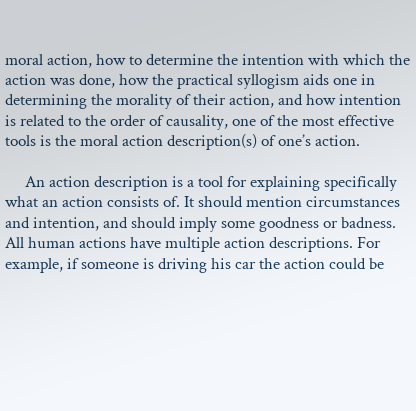moral action, how to determine the intention with which the action was done, how the practical syllogism aids one in determining the morality of their action, and how intention is related to the order of causality, one of the most effective tools is the moral action description(s) of one’s action.

     An action description is a tool for explaining specifically what an action consists of. It should mention circumstances and intention, and should imply some goodness or badness. All human actions have multiple action descriptions. For example, if someone is driving his car the action could be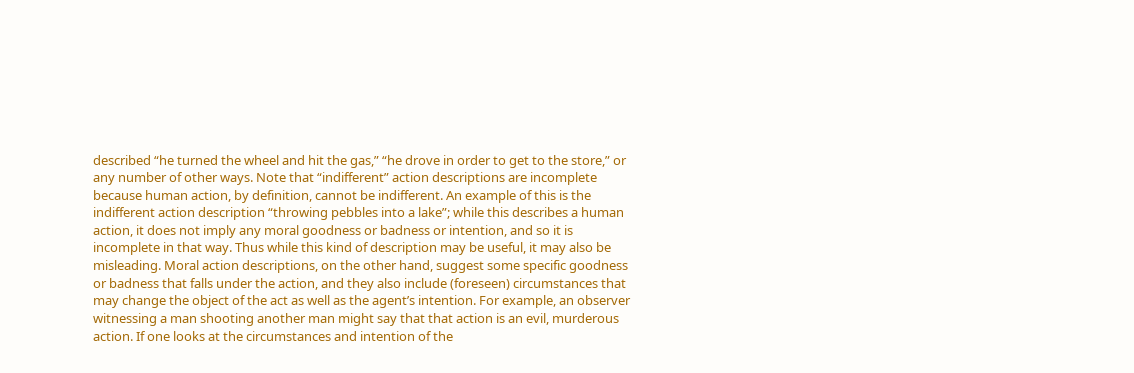described “he turned the wheel and hit the gas,” “he drove in order to get to the store,” or any number of other ways. Note that “indifferent” action descriptions are incomplete because human action, by definition, cannot be indifferent. An example of this is the indifferent action description “throwing pebbles into a lake”; while this describes a human action, it does not imply any moral goodness or badness or intention, and so it is incomplete in that way. Thus while this kind of description may be useful, it may also be misleading. Moral action descriptions, on the other hand, suggest some specific goodness or badness that falls under the action, and they also include (foreseen) circumstances that may change the object of the act as well as the agent’s intention. For example, an observer witnessing a man shooting another man might say that that action is an evil, murderous action. If one looks at the circumstances and intention of the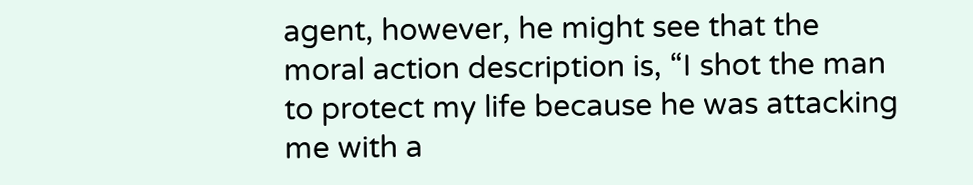agent, however, he might see that the moral action description is, “I shot the man to protect my life because he was attacking me with a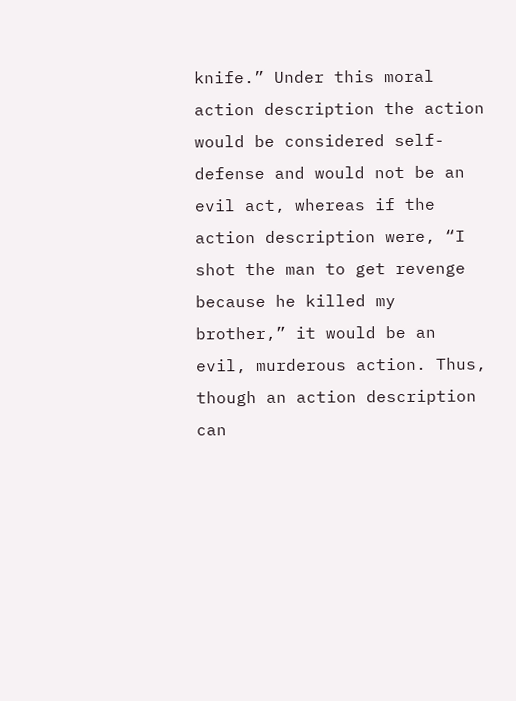knife.” Under this moral action description the action would be considered self-defense and would not be an evil act, whereas if the action description were, “I shot the man to get revenge because he killed my brother,” it would be an evil, murderous action. Thus, though an action description can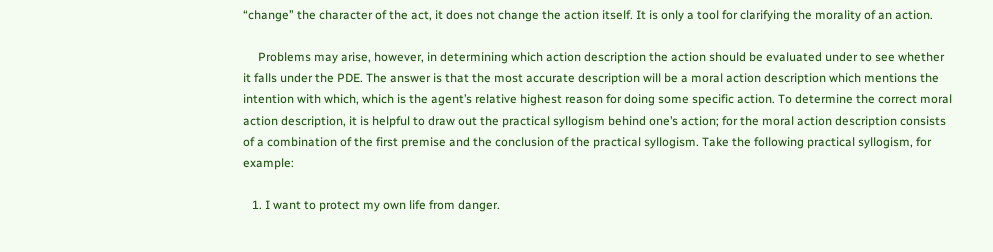“change” the character of the act, it does not change the action itself. It is only a tool for clarifying the morality of an action.

     Problems may arise, however, in determining which action description the action should be evaluated under to see whether it falls under the PDE. The answer is that the most accurate description will be a moral action description which mentions the intention with which, which is the agent’s relative highest reason for doing some specific action. To determine the correct moral action description, it is helpful to draw out the practical syllogism behind one’s action; for the moral action description consists of a combination of the first premise and the conclusion of the practical syllogism. Take the following practical syllogism, for example:

   1. I want to protect my own life from danger.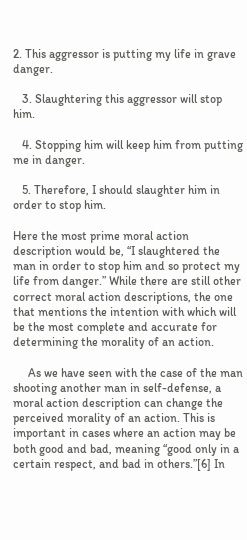2. This aggressor is putting my life in grave danger.

   3. Slaughtering this aggressor will stop him.

   4. Stopping him will keep him from putting me in danger.

   5. Therefore, I should slaughter him in order to stop him.

Here the most prime moral action description would be, “I slaughtered the man in order to stop him and so protect my life from danger.” While there are still other correct moral action descriptions, the one that mentions the intention with which will be the most complete and accurate for determining the morality of an action.

     As we have seen with the case of the man shooting another man in self-defense, a moral action description can change the perceived morality of an action. This is important in cases where an action may be both good and bad, meaning “good only in a certain respect, and bad in others.”[6] In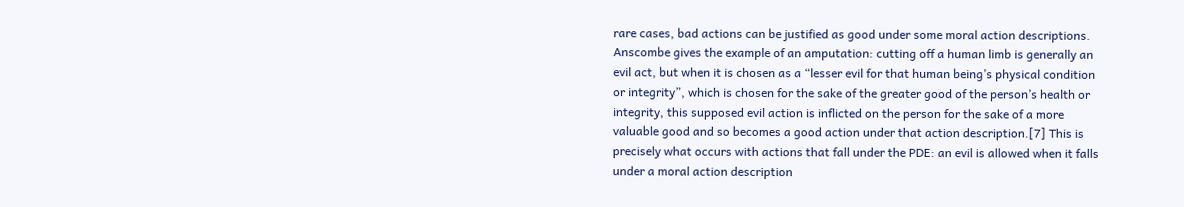rare cases, bad actions can be justified as good under some moral action descriptions. Anscombe gives the example of an amputation: cutting off a human limb is generally an evil act, but when it is chosen as a “lesser evil for that human being’s physical condition or integrity”, which is chosen for the sake of the greater good of the person’s health or integrity, this supposed evil action is inflicted on the person for the sake of a more valuable good and so becomes a good action under that action description.[7] This is precisely what occurs with actions that fall under the PDE: an evil is allowed when it falls under a moral action description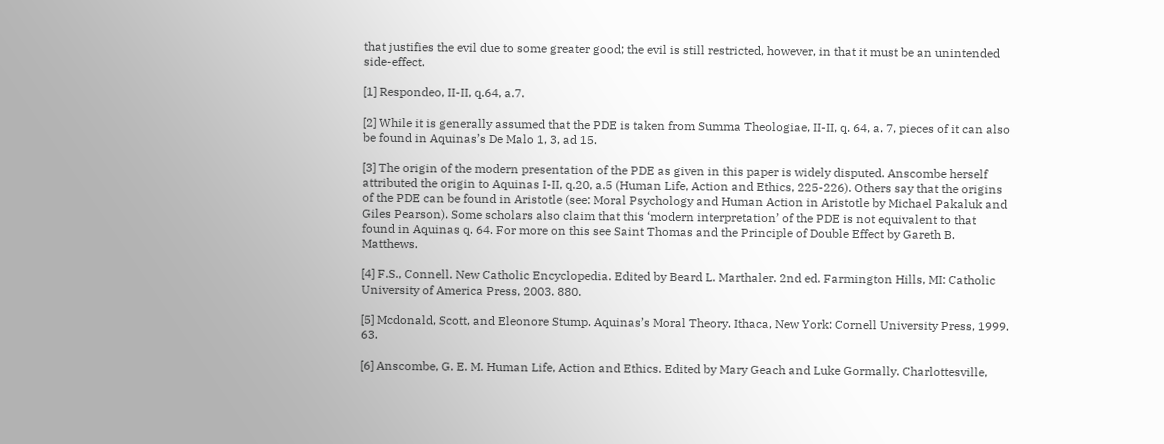that justifies the evil due to some greater good; the evil is still restricted, however, in that it must be an unintended side-effect.

[1] Respondeo, II-II, q.64, a.7.

[2] While it is generally assumed that the PDE is taken from Summa Theologiae, II-II, q. 64, a. 7, pieces of it can also be found in Aquinas’s De Malo 1, 3, ad 15.

[3] The origin of the modern presentation of the PDE as given in this paper is widely disputed. Anscombe herself attributed the origin to Aquinas I-II, q.20, a.5 (Human Life, Action and Ethics, 225-226). Others say that the origins of the PDE can be found in Aristotle (see: Moral Psychology and Human Action in Aristotle by Michael Pakaluk and Giles Pearson). Some scholars also claim that this ‘modern interpretation’ of the PDE is not equivalent to that found in Aquinas q. 64. For more on this see Saint Thomas and the Principle of Double Effect by Gareth B. Matthews.

[4] F.S., Connell. New Catholic Encyclopedia. Edited by Beard L. Marthaler. 2nd ed. Farmington Hills, MI: Catholic University of America Press, 2003. 880.

[5] Mcdonald, Scott, and Eleonore Stump. Aquinas’s Moral Theory. Ithaca, New York: Cornell University Press, 1999. 63.

[6] Anscombe, G. E. M. Human Life, Action and Ethics. Edited by Mary Geach and Luke Gormally. Charlottesville,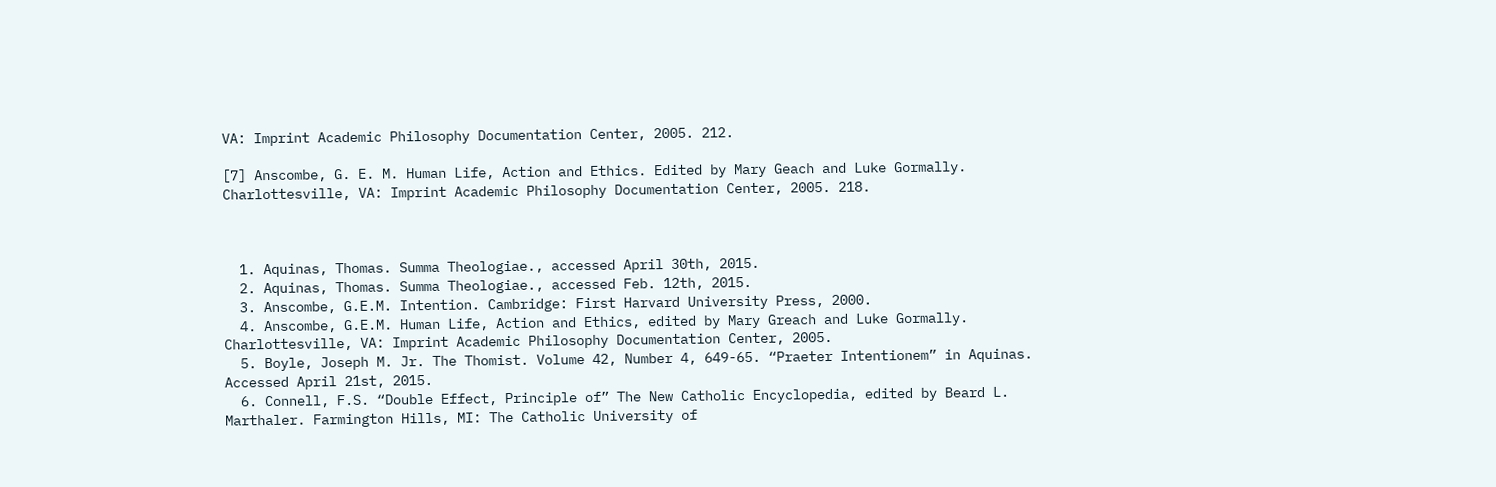VA: Imprint Academic Philosophy Documentation Center, 2005. 212.

[7] Anscombe, G. E. M. Human Life, Action and Ethics. Edited by Mary Geach and Luke Gormally. Charlottesville, VA: Imprint Academic Philosophy Documentation Center, 2005. 218.



  1. Aquinas, Thomas. Summa Theologiae., accessed April 30th, 2015.
  2. Aquinas, Thomas. Summa Theologiae., accessed Feb. 12th, 2015.
  3. Anscombe, G.E.M. Intention. Cambridge: First Harvard University Press, 2000.
  4. Anscombe, G.E.M. Human Life, Action and Ethics, edited by Mary Greach and Luke Gormally. Charlottesville, VA: Imprint Academic Philosophy Documentation Center, 2005.
  5. Boyle, Joseph M. Jr. The Thomist. Volume 42, Number 4, 649-65. “Praeter Intentionem” in Aquinas. Accessed April 21st, 2015.
  6. Connell, F.S. “Double Effect, Principle of” The New Catholic Encyclopedia, edited by Beard L. Marthaler. Farmington Hills, MI: The Catholic University of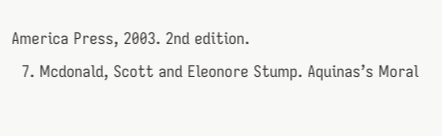America Press, 2003. 2nd edition.
  7. Mcdonald, Scott and Eleonore Stump. Aquinas’s Moral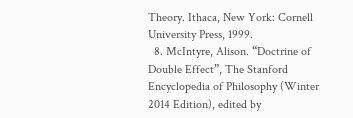Theory. Ithaca, New York: Cornell University Press, 1999.
  8. McIntyre, Alison. “Doctrine of Double Effect”, The Stanford Encyclopedia of Philosophy (Winter 2014 Edition), edited by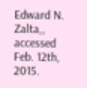Edward N. Zalta,, accessed Feb. 12th, 2015.